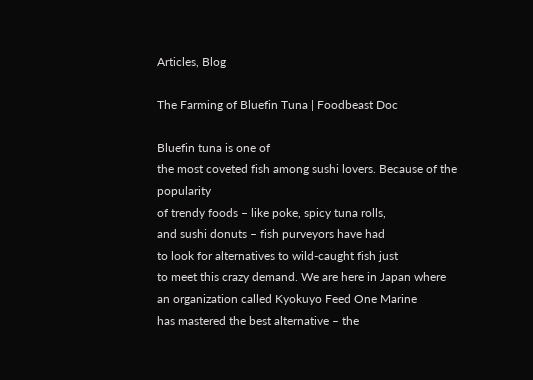Articles, Blog

The Farming of Bluefin Tuna | Foodbeast Doc

Bluefin tuna is one of
the most coveted fish among sushi lovers. Because of the popularity
of trendy foods – like poke, spicy tuna rolls,
and sushi donuts – fish purveyors have had
to look for alternatives to wild-caught fish just
to meet this crazy demand. We are here in Japan where
an organization called Kyokuyo Feed One Marine
has mastered the best alternative – the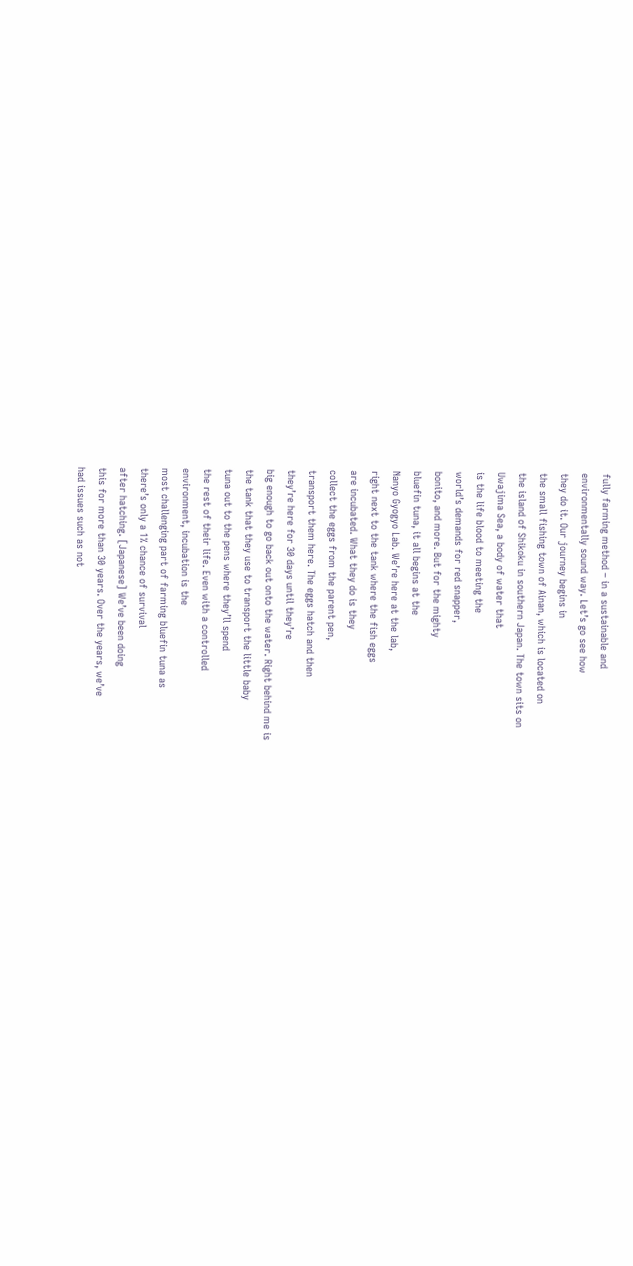fully farming method – in a sustainable and
environmentally sound way. Let’s go see how
they do it. Our journey begins in
the small fishing town of Ainan, which is located on
the island of Shikoku in southern Japan. The town sits on
Uwajima Sea, a body of water that
is the life blood to meeting the
world’s demands for red snapper,
bonito, and more. But for the mighty
bluefin tuna, it all begins at the
Nanyo Gyogyo Lab. We’re here at the lab,
right next to the tank where the fish eggs
are incubated. What they do is they
collect the eggs from the parent pen,
transport them here. The eggs hatch and then
they’re here for 30 days until they’re
big enough to go back out onto the water. Right behind me is
the tank that they use to transport the little baby
tuna out to the pens where they’ll spend
the rest of their life. Even with a controlled
environment, incubation is the
most challenging part of farming bluefin tuna as
there’s only a 1% chance of survival
after hatching. [Japanese] We’ve been doing
this for more than 30 years. Over the years, we’ve
had issues such as not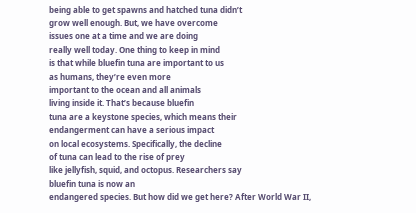being able to get spawns and hatched tuna didn’t
grow well enough. But, we have overcome
issues one at a time and we are doing
really well today. One thing to keep in mind
is that while bluefin tuna are important to us
as humans, they’re even more
important to the ocean and all animals
living inside it. That’s because bluefin
tuna are a keystone species, which means their
endangerment can have a serious impact
on local ecosystems. Specifically, the decline
of tuna can lead to the rise of prey
like jellyfish, squid, and octopus. Researchers say
bluefin tuna is now an
endangered species. But how did we get here? After World War II,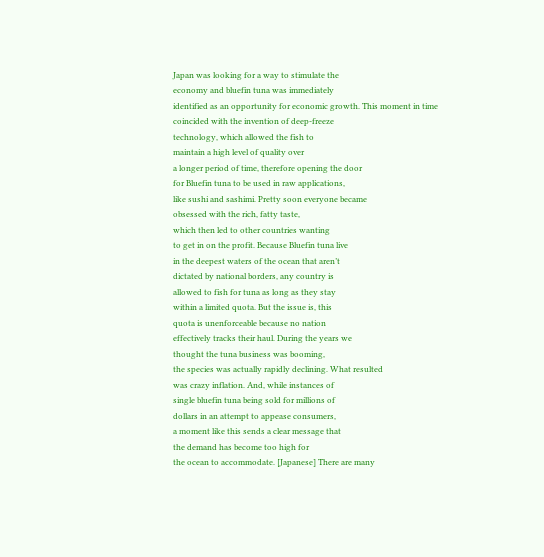Japan was looking for a way to stimulate the
economy and bluefin tuna was immediately
identified as an opportunity for economic growth. This moment in time
coincided with the invention of deep-freeze
technology, which allowed the fish to
maintain a high level of quality over
a longer period of time, therefore opening the door
for Bluefin tuna to be used in raw applications,
like sushi and sashimi. Pretty soon everyone became
obsessed with the rich, fatty taste,
which then led to other countries wanting
to get in on the profit. Because Bluefin tuna live
in the deepest waters of the ocean that aren’t
dictated by national borders, any country is
allowed to fish for tuna as long as they stay
within a limited quota. But the issue is, this
quota is unenforceable because no nation
effectively tracks their haul. During the years we
thought the tuna business was booming,
the species was actually rapidly declining. What resulted
was crazy inflation. And, while instances of
single bluefin tuna being sold for millions of
dollars in an attempt to appease consumers,
a moment like this sends a clear message that
the demand has become too high for
the ocean to accommodate. [Japanese] There are many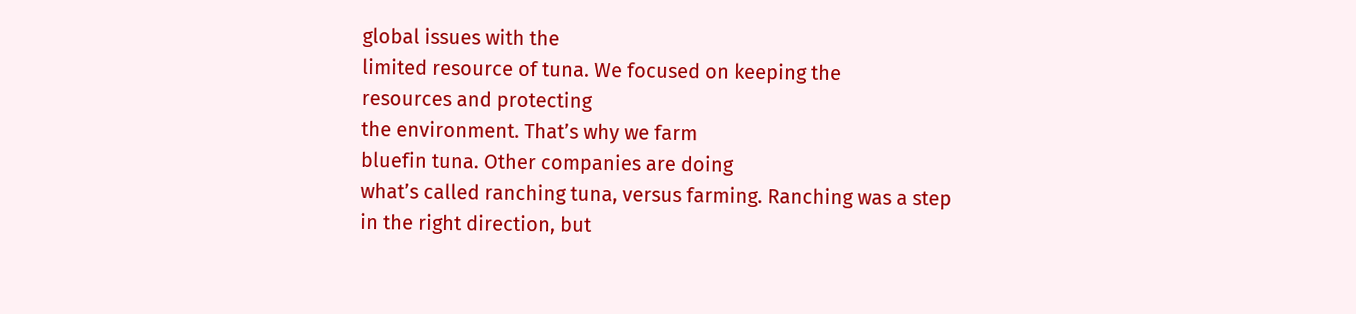global issues with the
limited resource of tuna. We focused on keeping the
resources and protecting
the environment. That’s why we farm
bluefin tuna. Other companies are doing
what’s called ranching tuna, versus farming. Ranching was a step
in the right direction, but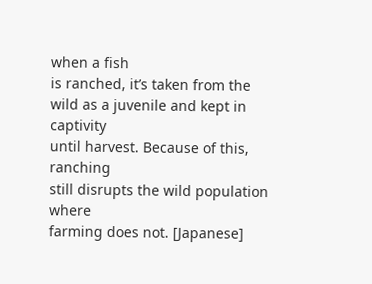when a fish
is ranched, it’s taken from the
wild as a juvenile and kept in captivity
until harvest. Because of this, ranching
still disrupts the wild population where
farming does not. [Japanese]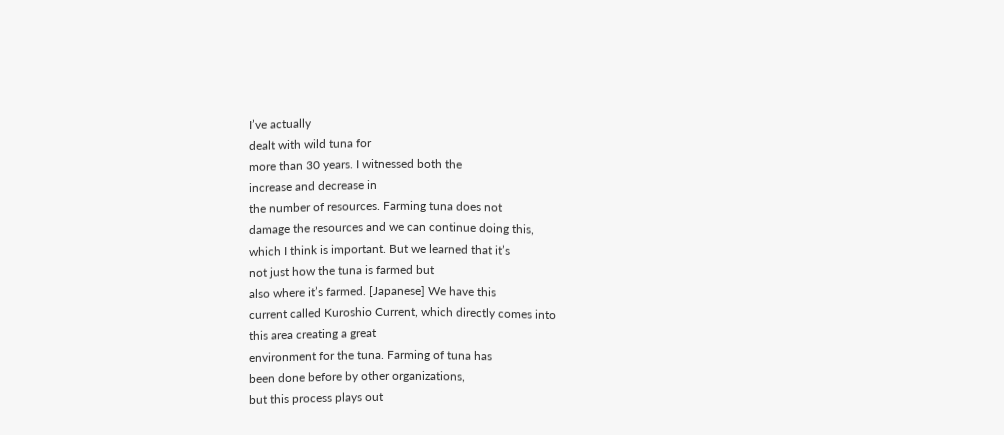I’ve actually
dealt with wild tuna for
more than 30 years. I witnessed both the
increase and decrease in
the number of resources. Farming tuna does not
damage the resources and we can continue doing this,
which I think is important. But we learned that it’s
not just how the tuna is farmed but
also where it’s farmed. [Japanese] We have this
current called Kuroshio Current, which directly comes into
this area creating a great
environment for the tuna. Farming of tuna has
been done before by other organizations,
but this process plays out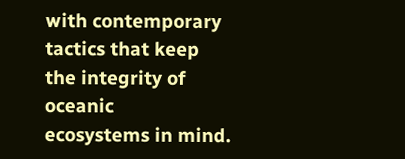with contemporary
tactics that keep the integrity of oceanic
ecosystems in mind.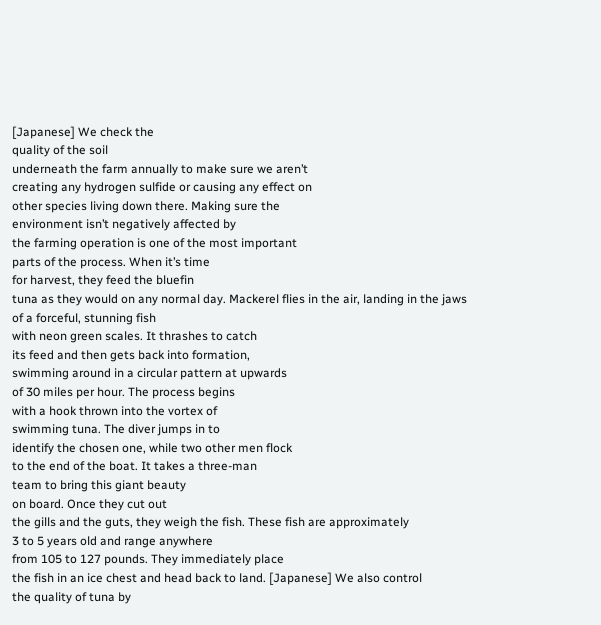[Japanese] We check the
quality of the soil
underneath the farm annually to make sure we aren’t
creating any hydrogen sulfide or causing any effect on
other species living down there. Making sure the
environment isn’t negatively affected by
the farming operation is one of the most important
parts of the process. When it’s time
for harvest, they feed the bluefin
tuna as they would on any normal day. Mackerel flies in the air, landing in the jaws
of a forceful, stunning fish
with neon green scales. It thrashes to catch
its feed and then gets back into formation,
swimming around in a circular pattern at upwards
of 30 miles per hour. The process begins
with a hook thrown into the vortex of
swimming tuna. The diver jumps in to
identify the chosen one, while two other men flock
to the end of the boat. It takes a three-man
team to bring this giant beauty
on board. Once they cut out
the gills and the guts, they weigh the fish. These fish are approximately
3 to 5 years old and range anywhere
from 105 to 127 pounds. They immediately place
the fish in an ice chest and head back to land. [Japanese] We also control
the quality of tuna by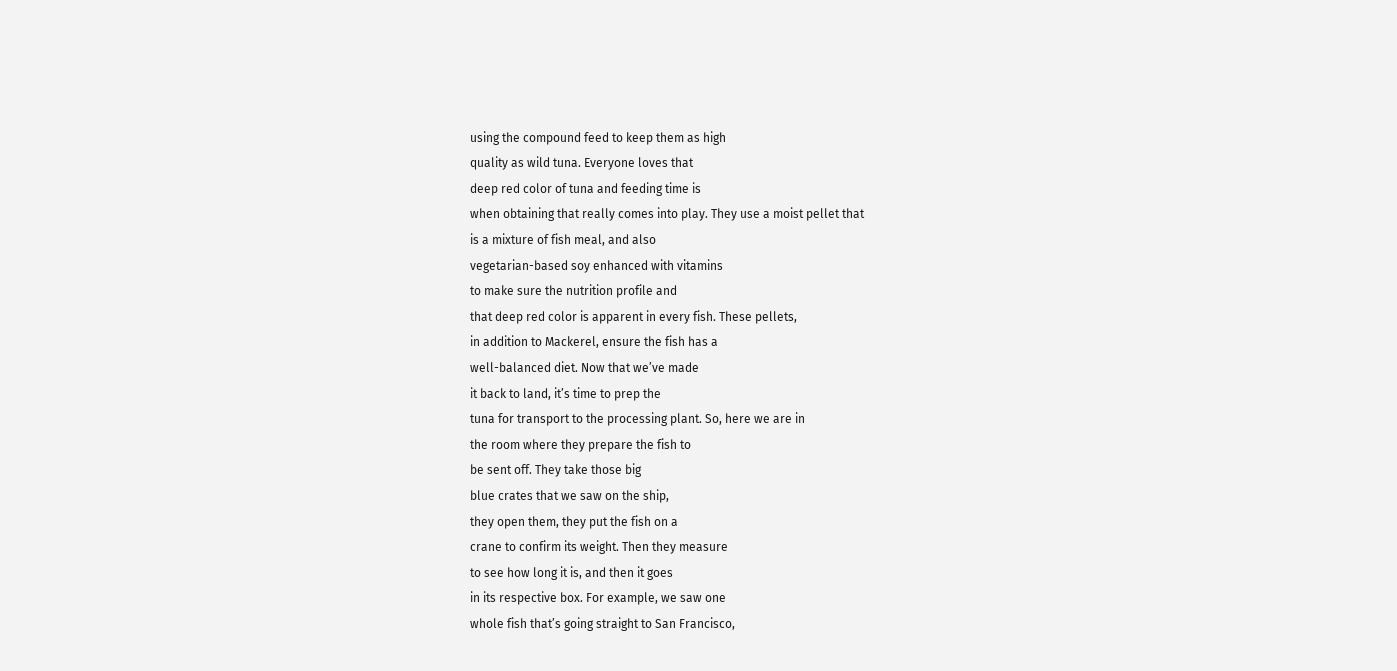using the compound feed to keep them as high
quality as wild tuna. Everyone loves that
deep red color of tuna and feeding time is
when obtaining that really comes into play. They use a moist pellet that
is a mixture of fish meal, and also
vegetarian-based soy enhanced with vitamins
to make sure the nutrition profile and
that deep red color is apparent in every fish. These pellets,
in addition to Mackerel, ensure the fish has a
well-balanced diet. Now that we’ve made
it back to land, it’s time to prep the
tuna for transport to the processing plant. So, here we are in
the room where they prepare the fish to
be sent off. They take those big
blue crates that we saw on the ship,
they open them, they put the fish on a
crane to confirm its weight. Then they measure
to see how long it is, and then it goes
in its respective box. For example, we saw one
whole fish that’s going straight to San Francisco,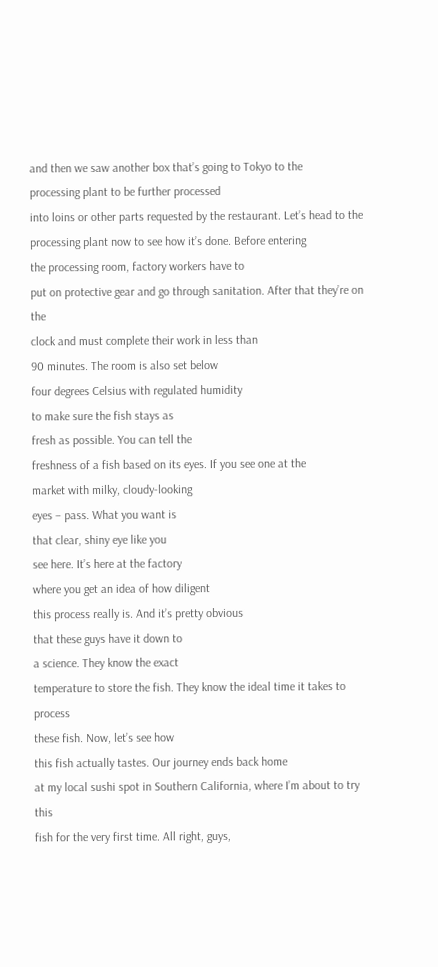and then we saw another box that’s going to Tokyo to the
processing plant to be further processed
into loins or other parts requested by the restaurant. Let’s head to the
processing plant now to see how it’s done. Before entering
the processing room, factory workers have to
put on protective gear and go through sanitation. After that they’re on the
clock and must complete their work in less than
90 minutes. The room is also set below
four degrees Celsius with regulated humidity
to make sure the fish stays as
fresh as possible. You can tell the
freshness of a fish based on its eyes. If you see one at the
market with milky, cloudy-looking
eyes – pass. What you want is
that clear, shiny eye like you
see here. It’s here at the factory
where you get an idea of how diligent
this process really is. And it’s pretty obvious
that these guys have it down to
a science. They know the exact
temperature to store the fish. They know the ideal time it takes to process
these fish. Now, let’s see how
this fish actually tastes. Our journey ends back home
at my local sushi spot in Southern California, where I’m about to try this
fish for the very first time. All right, guys,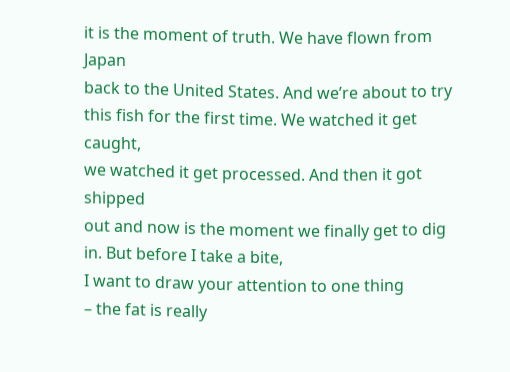it is the moment of truth. We have flown from Japan
back to the United States. And we’re about to try
this fish for the first time. We watched it get caught,
we watched it get processed. And then it got shipped
out and now is the moment we finally get to dig in. But before I take a bite,
I want to draw your attention to one thing
– the fat is really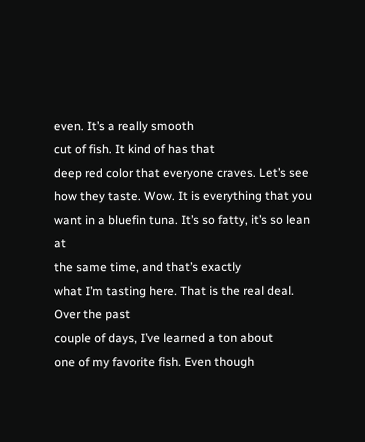even. It’s a really smooth
cut of fish. It kind of has that
deep red color that everyone craves. Let’s see how they taste. Wow. It is everything that you
want in a bluefin tuna. It’s so fatty, it’s so lean at
the same time, and that’s exactly
what I’m tasting here. That is the real deal. Over the past
couple of days, I’ve learned a ton about
one of my favorite fish. Even though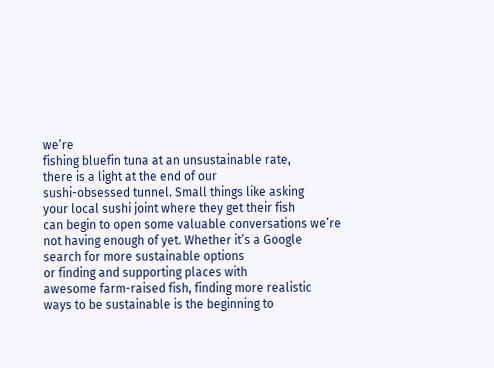we’re
fishing bluefin tuna at an unsustainable rate,
there is a light at the end of our
sushi-obsessed tunnel. Small things like asking
your local sushi joint where they get their fish
can begin to open some valuable conversations we’re
not having enough of yet. Whether it’s a Google
search for more sustainable options
or finding and supporting places with
awesome farm-raised fish, finding more realistic
ways to be sustainable is the beginning to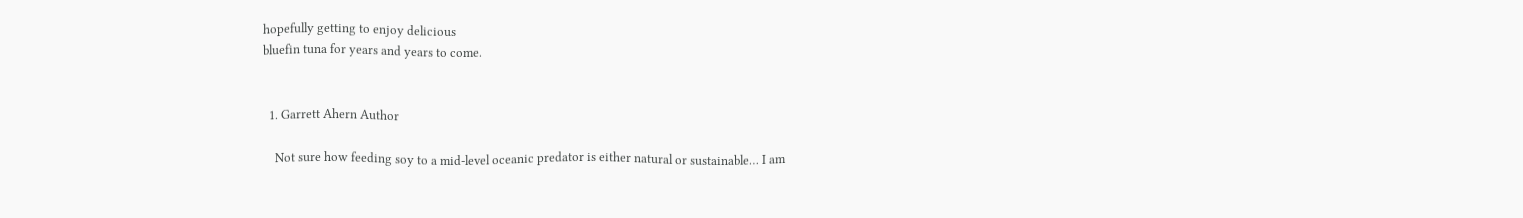hopefully getting to enjoy delicious
bluefin tuna for years and years to come.


  1. Garrett Ahern Author

    Not sure how feeding soy to a mid-level oceanic predator is either natural or sustainable… I am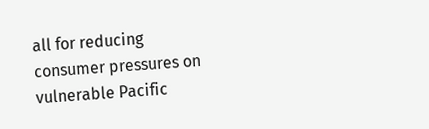all for reducing consumer pressures on vulnerable Pacific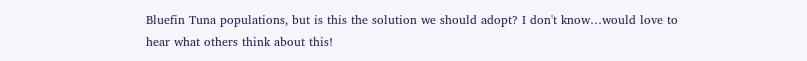Bluefin Tuna populations, but is this the solution we should adopt? I don't know…would love to hear what others think about this!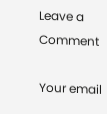Leave a Comment

Your email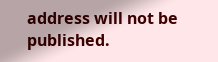address will not be published.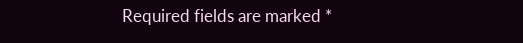Required fields are marked *